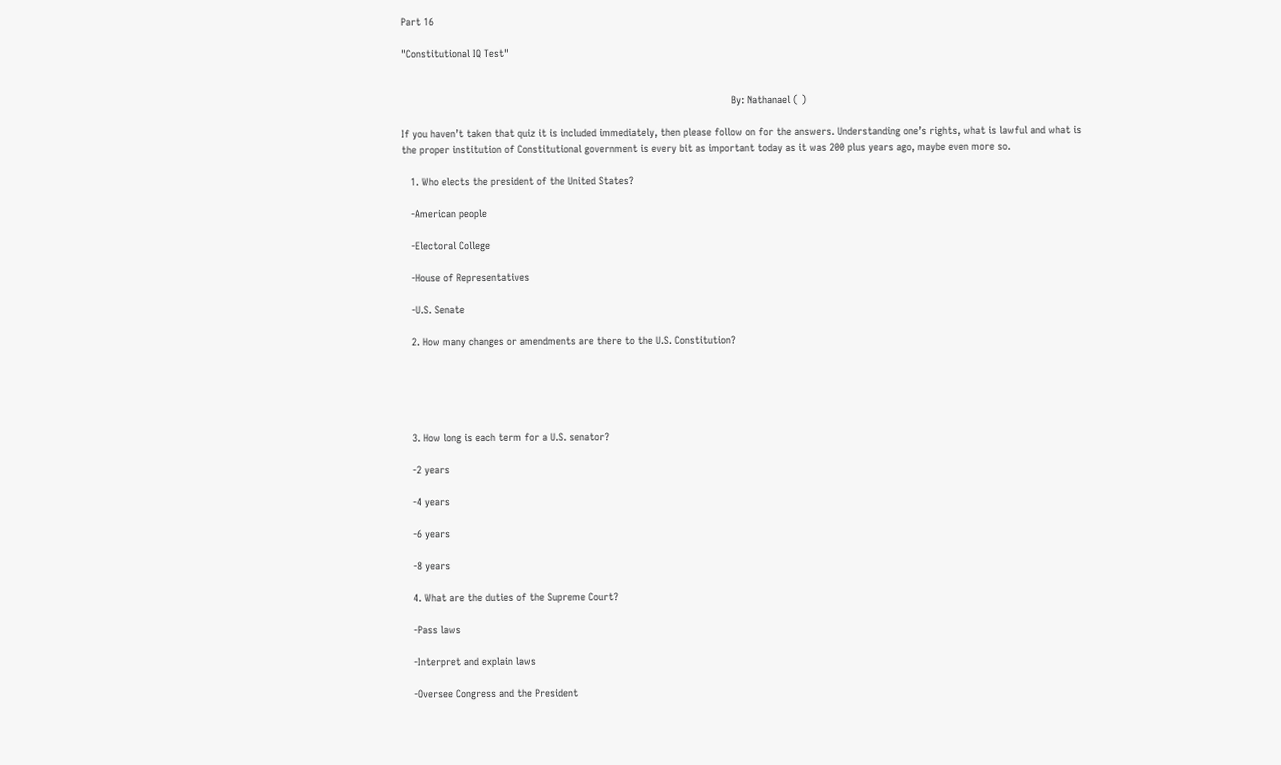Part 16

"Constitutional IQ Test"


                                                                                                              By: Nathanael ( )

If you haven’t taken that quiz it is included immediately, then please follow on for the answers. Understanding one’s rights, what is lawful and what is the proper institution of Constitutional government is every bit as important today as it was 200 plus years ago, maybe even more so.

   1. Who elects the president of the United States?

   -American people

   -Electoral College

   -House of Representatives

   -U.S. Senate

   2. How many changes or amendments are there to the U.S. Constitution?





   3. How long is each term for a U.S. senator?

   -2 years

   -4 years

   -6 years

   -8 years

   4. What are the duties of the Supreme Court?

   -Pass laws

   -Interpret and explain laws

   -Oversee Congress and the President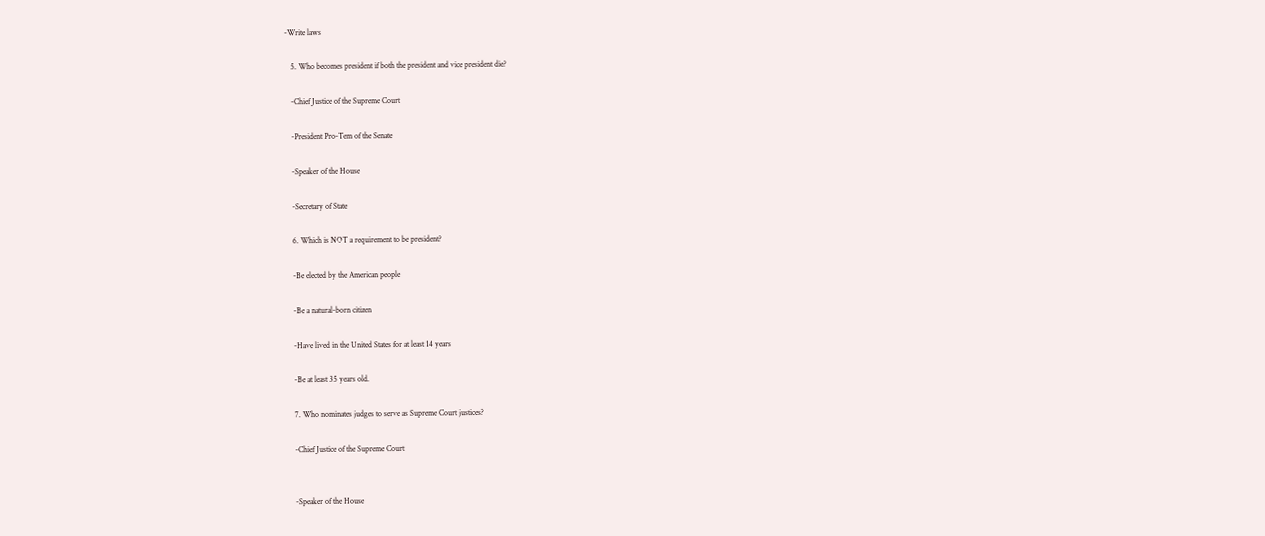-Write laws

   5. Who becomes president if both the president and vice president die?

   -Chief Justice of the Supreme Court

   -President Pro-Tem of the Senate

   -Speaker of the House

   -Secretary of State

   6. Which is NOT a requirement to be president?

   -Be elected by the American people

   -Be a natural-born citizen

   -Have lived in the United States for at least 14 years

   -Be at least 35 years old.

   7. Who nominates judges to serve as Supreme Court justices?

   -Chief Justice of the Supreme Court


   -Speaker of the House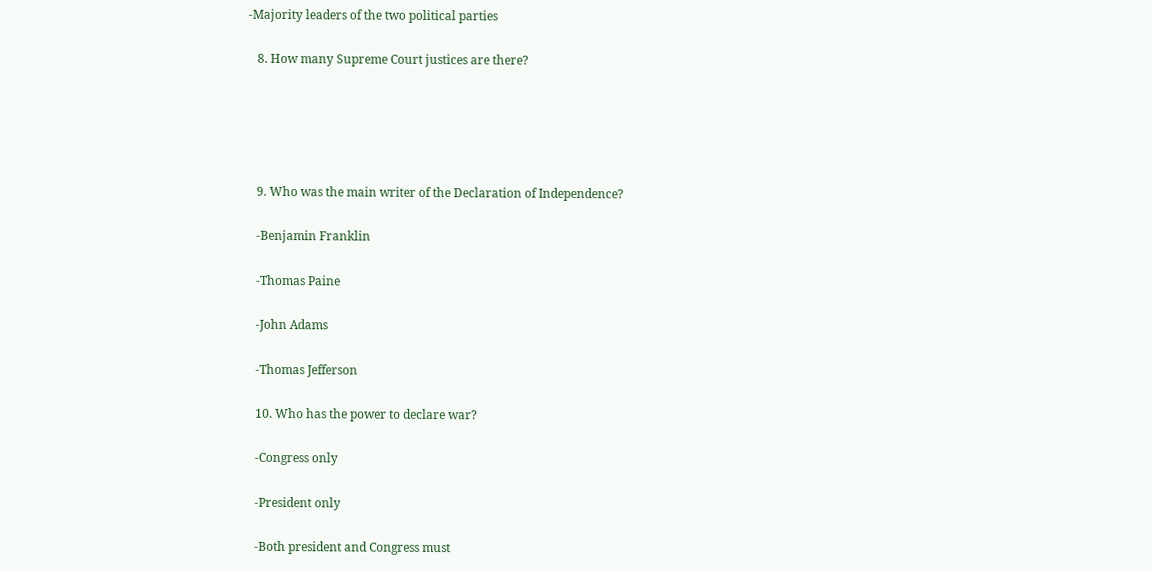-Majority leaders of the two political parties

   8. How many Supreme Court justices are there?





   9. Who was the main writer of the Declaration of Independence?

   -Benjamin Franklin

   -Thomas Paine

   -John Adams

   -Thomas Jefferson

   10. Who has the power to declare war?

   -Congress only

   -President only

   -Both president and Congress must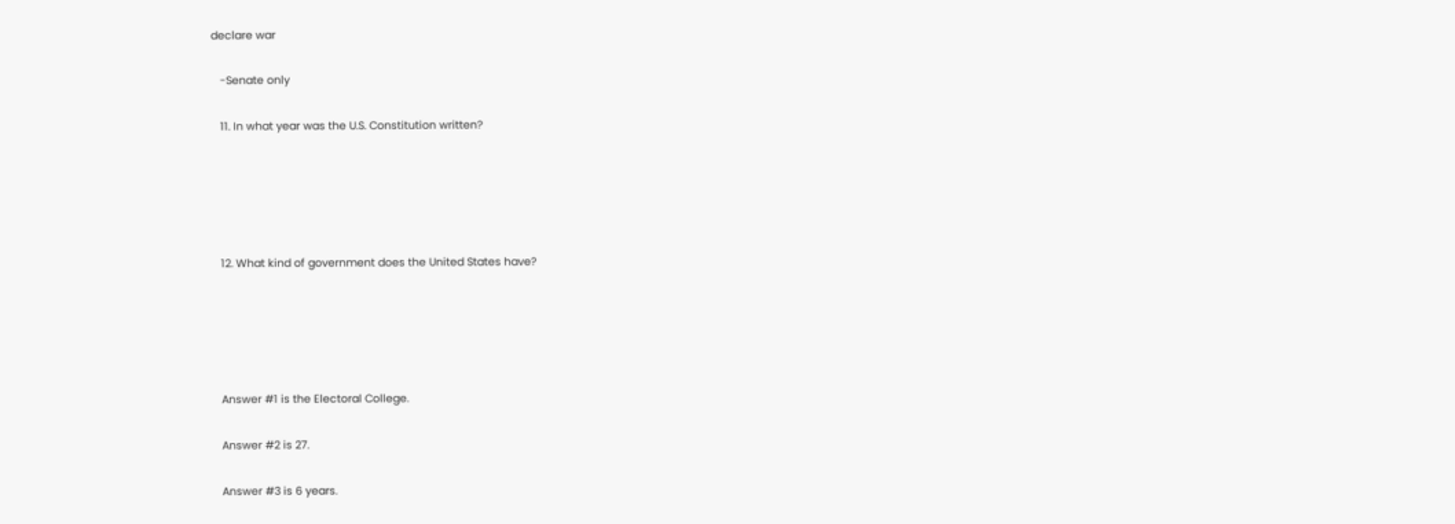declare war

   -Senate only

   11. In what year was the U.S. Constitution written?





   12. What kind of government does the United States have?





   Answer #1 is the Electoral College.

   Answer #2 is 27.

   Answer #3 is 6 years.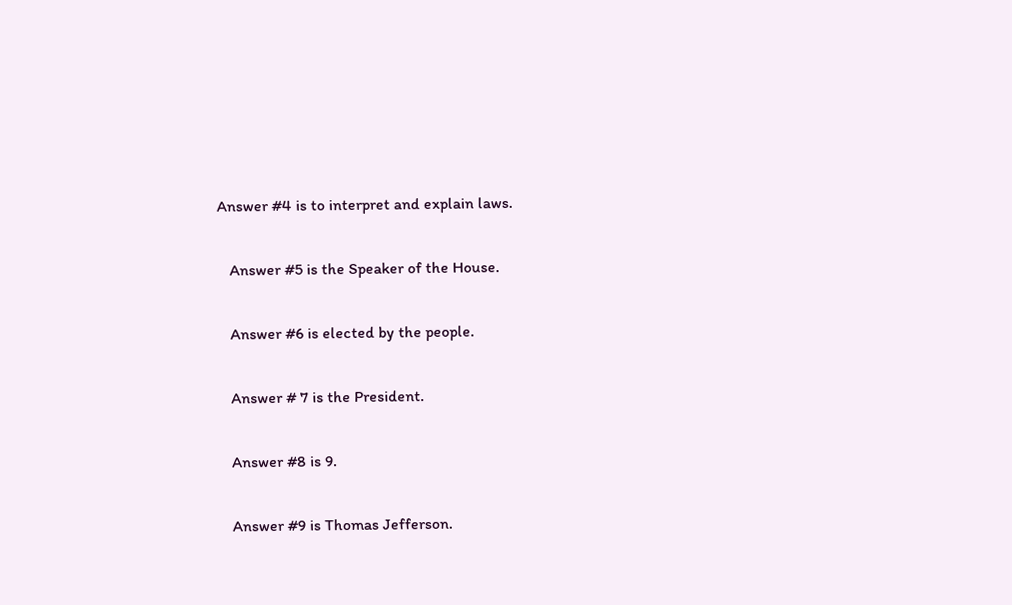Answer #4 is to interpret and explain laws.

   Answer #5 is the Speaker of the House.

   Answer #6 is elected by the people.

   Answer # 7 is the President.

   Answer #8 is 9.

   Answer #9 is Thomas Jefferson.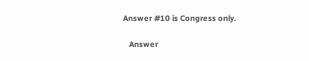Answer #10 is Congress only.

   Answer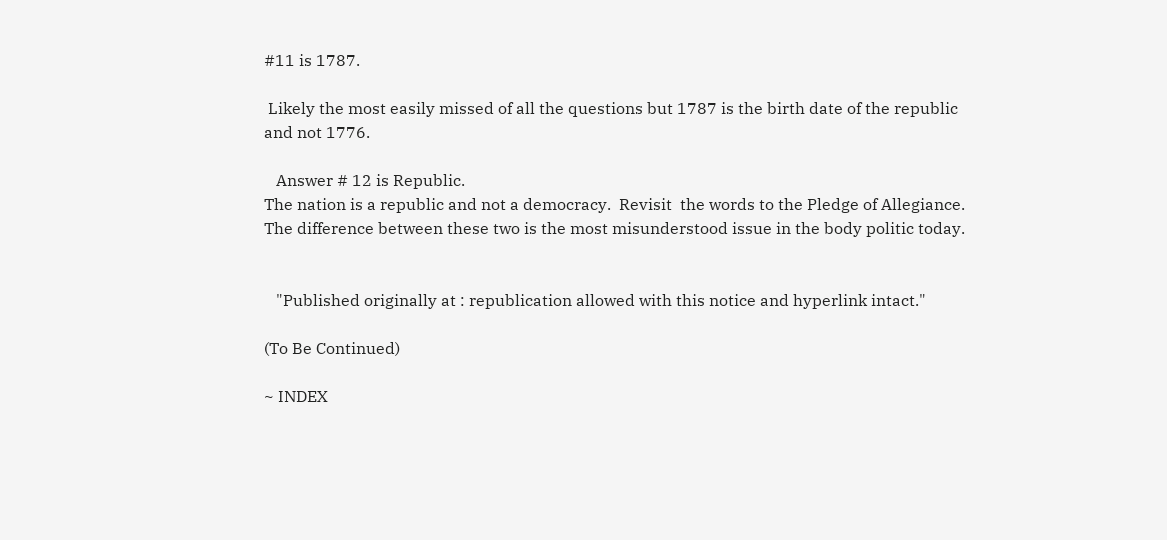#11 is 1787.

 Likely the most easily missed of all the questions but 1787 is the birth date of the republic and not 1776.

   Answer # 12 is Republic.
The nation is a republic and not a democracy.  Revisit  the words to the Pledge of Allegiance. The difference between these two is the most misunderstood issue in the body politic today.


   "Published originally at : republication allowed with this notice and hyperlink intact."

(To Be Continued)

~ INDEX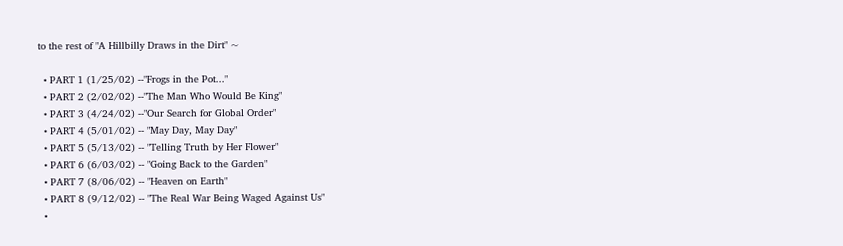to the rest of "A Hillbilly Draws in the Dirt" ~

  • PART 1 (1/25/02) --"Frogs in the Pot..."
  • PART 2 (2/02/02) --"The Man Who Would Be King"
  • PART 3 (4/24/02) --"Our Search for Global Order"
  • PART 4 (5/01/02) -- "May Day, May Day"
  • PART 5 (5/13/02) -- "Telling Truth by Her Flower"
  • PART 6 (6/03/02) -- "Going Back to the Garden"
  • PART 7 (8/06/02) -- "Heaven on Earth"
  • PART 8 (9/12/02) -- "The Real War Being Waged Against Us"
  •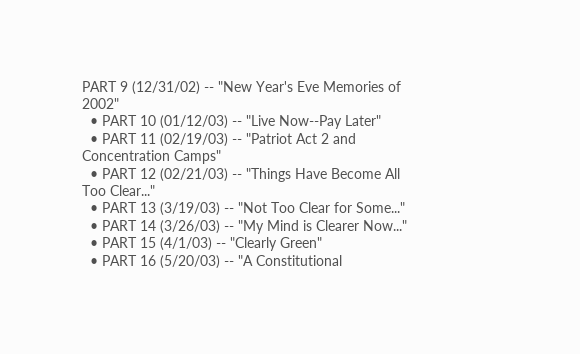PART 9 (12/31/02) -- "New Year's Eve Memories of 2002"
  • PART 10 (01/12/03) -- "Live Now--Pay Later"
  • PART 11 (02/19/03) -- "Patriot Act 2 and Concentration Camps"
  • PART 12 (02/21/03) -- "Things Have Become All Too Clear..."
  • PART 13 (3/19/03) -- "Not Too Clear for Some..."
  • PART 14 (3/26/03) -- "My Mind is Clearer Now..."
  • PART 15 (4/1/03) -- "Clearly Green"
  • PART 16 (5/20/03) -- "A Constitutional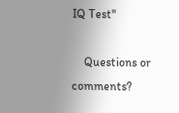IQ Test"

    Questions or comments?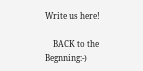Write us here!

    BACK to the Begnning:-)